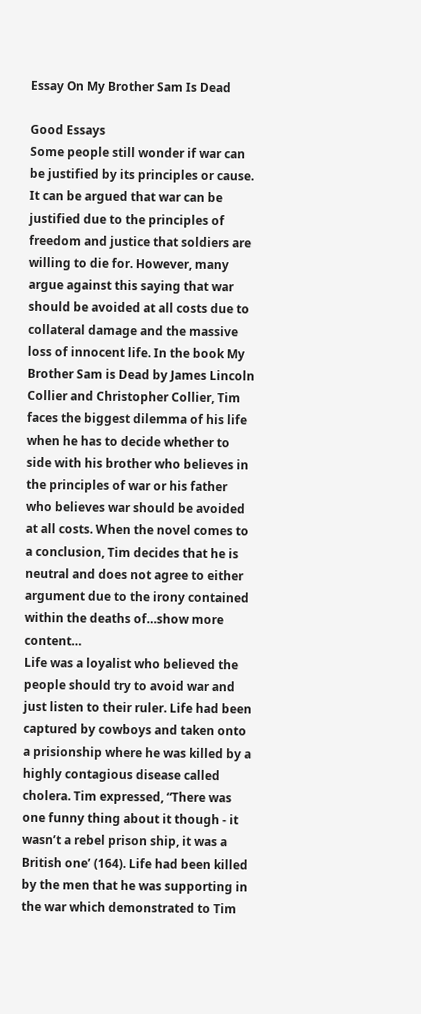Essay On My Brother Sam Is Dead

Good Essays
Some people still wonder if war can be justified by its principles or cause. It can be argued that war can be justified due to the principles of freedom and justice that soldiers are willing to die for. However, many argue against this saying that war should be avoided at all costs due to collateral damage and the massive loss of innocent life. In the book My Brother Sam is Dead by James Lincoln Collier and Christopher Collier, Tim faces the biggest dilemma of his life when he has to decide whether to side with his brother who believes in the principles of war or his father who believes war should be avoided at all costs. When the novel comes to a conclusion, Tim decides that he is neutral and does not agree to either argument due to the irony contained within the deaths of…show more content…
Life was a loyalist who believed the people should try to avoid war and just listen to their ruler. Life had been captured by cowboys and taken onto a prisionship where he was killed by a highly contagious disease called cholera. Tim expressed, “There was one funny thing about it though - it wasn’t a rebel prison ship, it was a British one’ (164). Life had been killed by the men that he was supporting in the war which demonstrated to Tim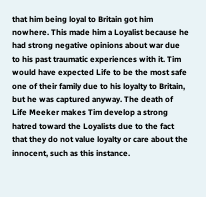that him being loyal to Britain got him nowhere. This made him a Loyalist because he had strong negative opinions about war due to his past traumatic experiences with it. Tim would have expected Life to be the most safe one of their family due to his loyalty to Britain, but he was captured anyway. The death of Life Meeker makes Tim develop a strong hatred toward the Loyalists due to the fact that they do not value loyalty or care about the innocent, such as this instance.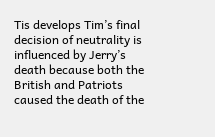Tis develops Tim’s final decision of neutrality is influenced by Jerry’s death because both the British and Patriots caused the death of the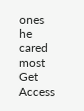ones he cared most
Get Access